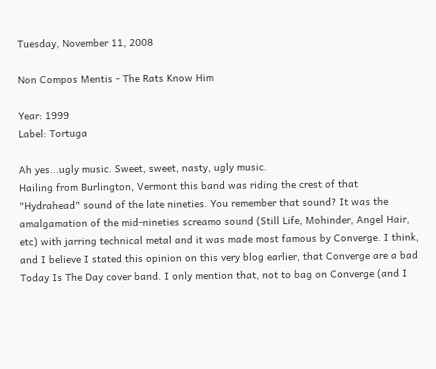Tuesday, November 11, 2008

Non Compos Mentis - The Rats Know Him

Year: 1999
Label: Tortuga

Ah yes...ugly music. Sweet, sweet, nasty, ugly music.
Hailing from Burlington, Vermont this band was riding the crest of that "Hydrahead" sound of the late nineties. You remember that sound? It was the amalgamation of the mid-nineties screamo sound (Still Life, Mohinder, Angel Hair, etc) with jarring technical metal and it was made most famous by Converge. I think, and I believe I stated this opinion on this very blog earlier, that Converge are a bad Today Is The Day cover band. I only mention that, not to bag on Converge (and I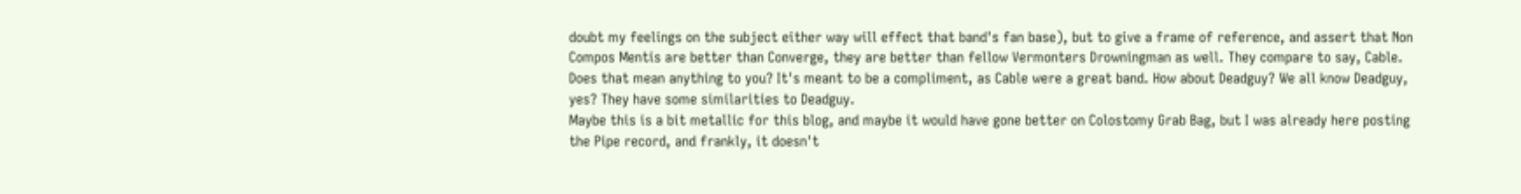doubt my feelings on the subject either way will effect that band's fan base), but to give a frame of reference, and assert that Non Compos Mentis are better than Converge, they are better than fellow Vermonters Drowningman as well. They compare to say, Cable. Does that mean anything to you? It's meant to be a compliment, as Cable were a great band. How about Deadguy? We all know Deadguy, yes? They have some similarities to Deadguy.
Maybe this is a bit metallic for this blog, and maybe it would have gone better on Colostomy Grab Bag, but I was already here posting the Pipe record, and frankly, it doesn't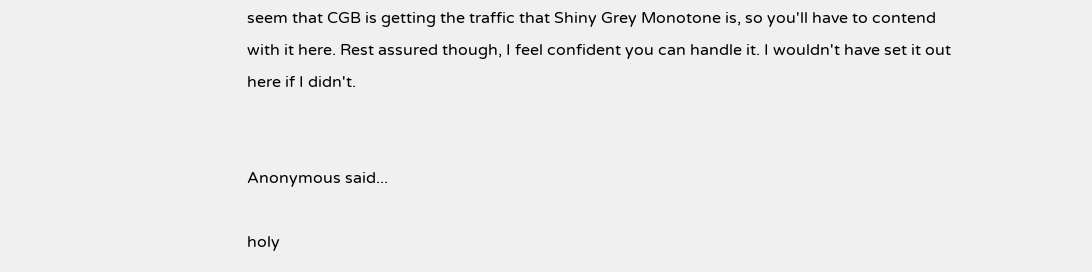seem that CGB is getting the traffic that Shiny Grey Monotone is, so you'll have to contend with it here. Rest assured though, I feel confident you can handle it. I wouldn't have set it out here if I didn't.


Anonymous said...

holy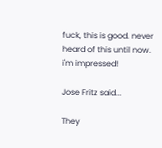fuck, this is good. never heard of this until now. i'm impressed!

Jose Fritz said...

They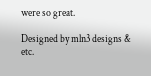were so great.

Designed by mln3 designs & etc.